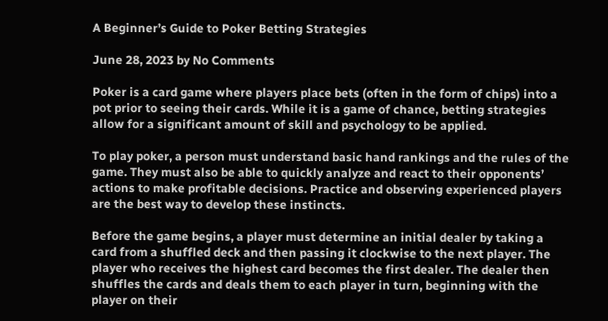A Beginner’s Guide to Poker Betting Strategies

June 28, 2023 by No Comments

Poker is a card game where players place bets (often in the form of chips) into a pot prior to seeing their cards. While it is a game of chance, betting strategies allow for a significant amount of skill and psychology to be applied.

To play poker, a person must understand basic hand rankings and the rules of the game. They must also be able to quickly analyze and react to their opponents’ actions to make profitable decisions. Practice and observing experienced players are the best way to develop these instincts.

Before the game begins, a player must determine an initial dealer by taking a card from a shuffled deck and then passing it clockwise to the next player. The player who receives the highest card becomes the first dealer. The dealer then shuffles the cards and deals them to each player in turn, beginning with the player on their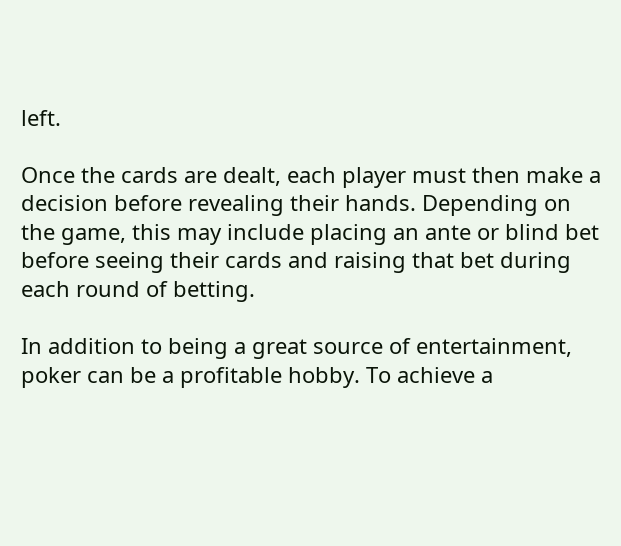left.

Once the cards are dealt, each player must then make a decision before revealing their hands. Depending on the game, this may include placing an ante or blind bet before seeing their cards and raising that bet during each round of betting.

In addition to being a great source of entertainment, poker can be a profitable hobby. To achieve a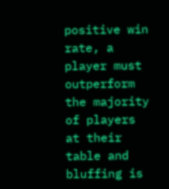positive win rate, a player must outperform the majority of players at their table and bluffing is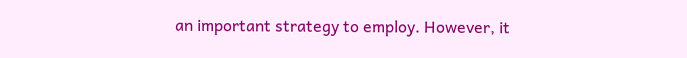an important strategy to employ. However, it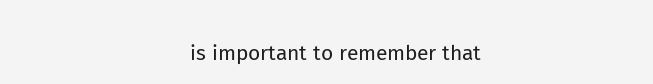is important to remember that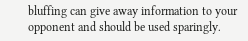bluffing can give away information to your opponent and should be used sparingly.